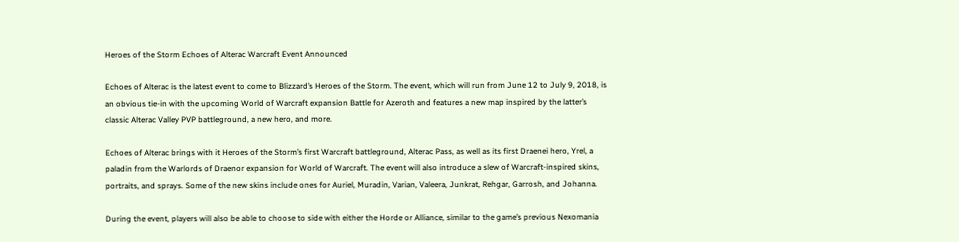Heroes of the Storm Echoes of Alterac Warcraft Event Announced

Echoes of Alterac is the latest event to come to Blizzard’s Heroes of the Storm. The event, which will run from June 12 to July 9, 2018, is an obvious tie-in with the upcoming World of Warcraft expansion Battle for Azeroth and features a new map inspired by the latter’s classic Alterac Valley PVP battleground, a new hero, and more.

Echoes of Alterac brings with it Heroes of the Storm’s first Warcraft battleground, Alterac Pass, as well as its first Draenei hero, Yrel, a paladin from the Warlords of Draenor expansion for World of Warcraft. The event will also introduce a slew of Warcraft-inspired skins, portraits, and sprays. Some of the new skins include ones for Auriel, Muradin, Varian, Valeera, Junkrat, Rehgar, Garrosh, and Johanna.

During the event, players will also be able to choose to side with either the Horde or Alliance, similar to the game’s previous Nexomania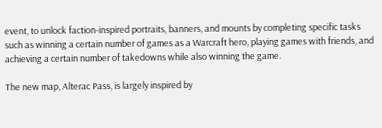event, to unlock faction-inspired portraits, banners, and mounts by completing specific tasks such as winning a certain number of games as a Warcraft hero, playing games with friends, and achieving a certain number of takedowns while also winning the game.

The new map, Alterac Pass, is largely inspired by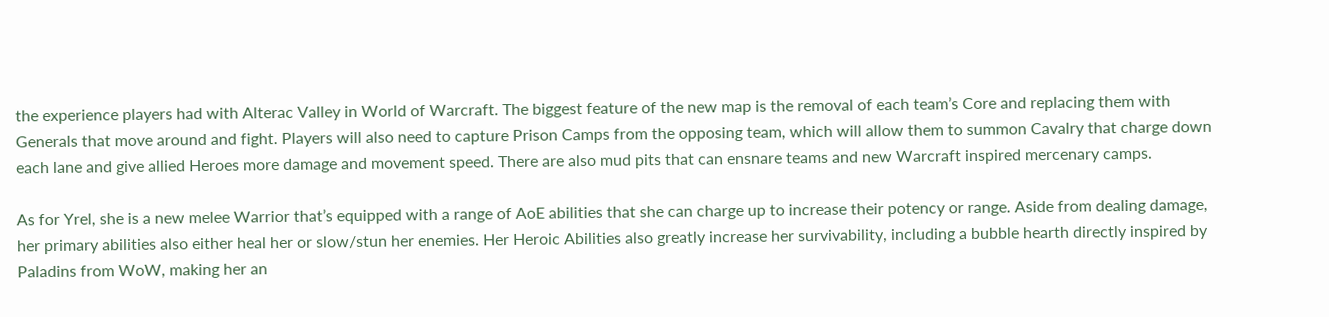the experience players had with Alterac Valley in World of Warcraft. The biggest feature of the new map is the removal of each team’s Core and replacing them with Generals that move around and fight. Players will also need to capture Prison Camps from the opposing team, which will allow them to summon Cavalry that charge down each lane and give allied Heroes more damage and movement speed. There are also mud pits that can ensnare teams and new Warcraft inspired mercenary camps.

As for Yrel, she is a new melee Warrior that’s equipped with a range of AoE abilities that she can charge up to increase their potency or range. Aside from dealing damage, her primary abilities also either heal her or slow/stun her enemies. Her Heroic Abilities also greatly increase her survivability, including a bubble hearth directly inspired by Paladins from WoW, making her an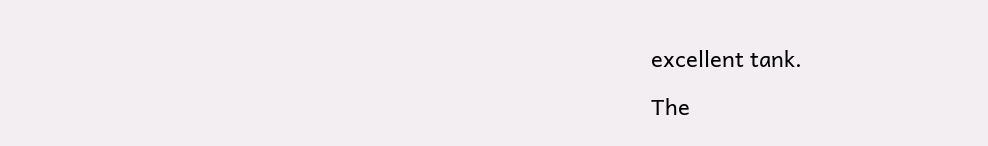excellent tank.

The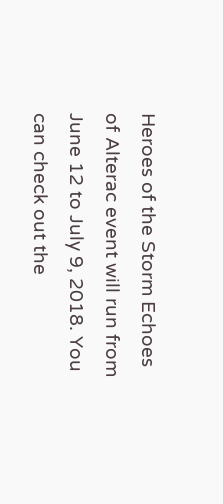Heroes of the Storm Echoes of Alterac event will run from June 12 to July 9, 2018. You can check out the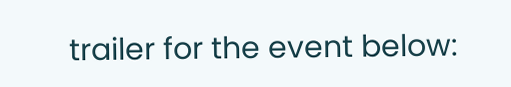trailer for the event below: